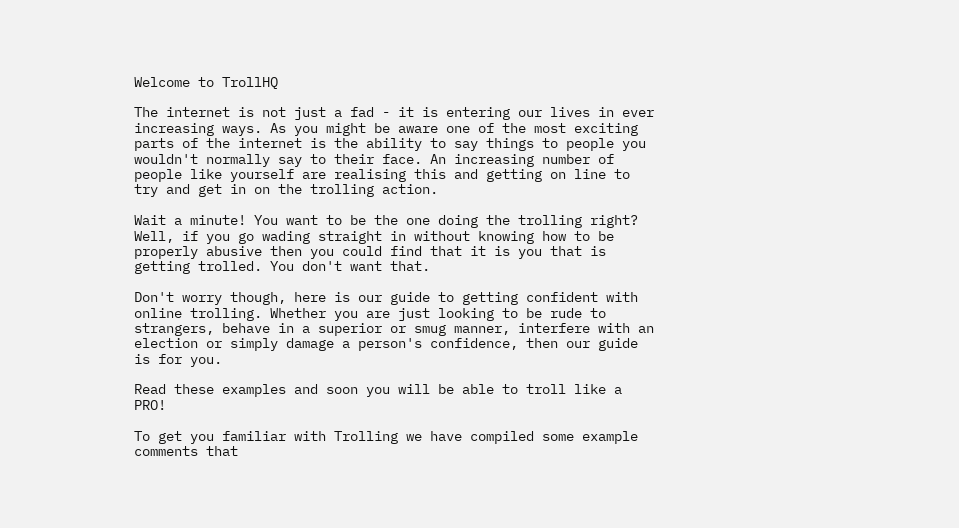Welcome to TrollHQ

The internet is not just a fad - it is entering our lives in ever increasing ways. As you might be aware one of the most exciting parts of the internet is the ability to say things to people you wouldn't normally say to their face. An increasing number of people like yourself are realising this and getting on line to try and get in on the trolling action.

Wait a minute! You want to be the one doing the trolling right? Well, if you go wading straight in without knowing how to be properly abusive then you could find that it is you that is getting trolled. You don't want that.

Don't worry though, here is our guide to getting confident with online trolling. Whether you are just looking to be rude to strangers, behave in a superior or smug manner, interfere with an election or simply damage a person's confidence, then our guide is for you.

Read these examples and soon you will be able to troll like a PRO!

To get you familiar with Trolling we have compiled some example comments that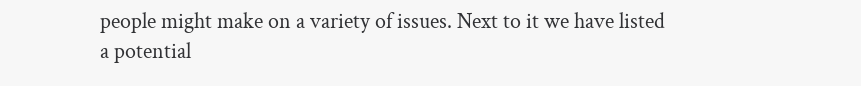people might make on a variety of issues. Next to it we have listed a potential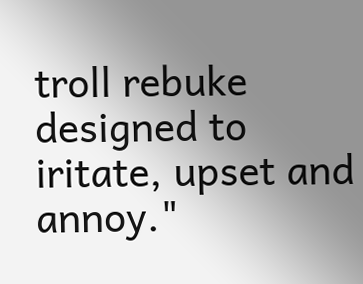troll rebuke designed to iritate, upset and annoy."